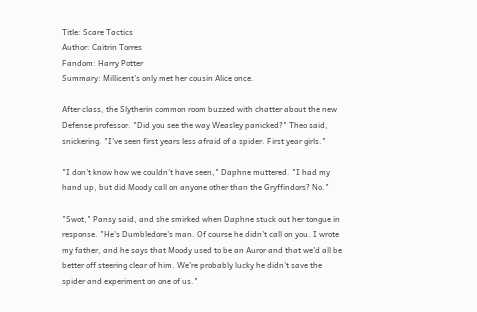Title: Scare Tactics
Author: Caitrin Torres
Fandom: Harry Potter
Summary: Millicent's only met her cousin Alice once.

After class, the Slytherin common room buzzed with chatter about the new Defense professor. "Did you see the way Weasley panicked?" Theo said, snickering. "I've seen first years less afraid of a spider. First year girls."

"I don't know how we couldn't have seen," Daphne muttered. "I had my hand up, but did Moody call on anyone other than the Gryffindors? No."

"Swot," Pansy said, and she smirked when Daphne stuck out her tongue in response. "He's Dumbledore's man. Of course he didn't call on you. I wrote my father, and he says that Moody used to be an Auror and that we'd all be better off steering clear of him. We're probably lucky he didn't save the spider and experiment on one of us."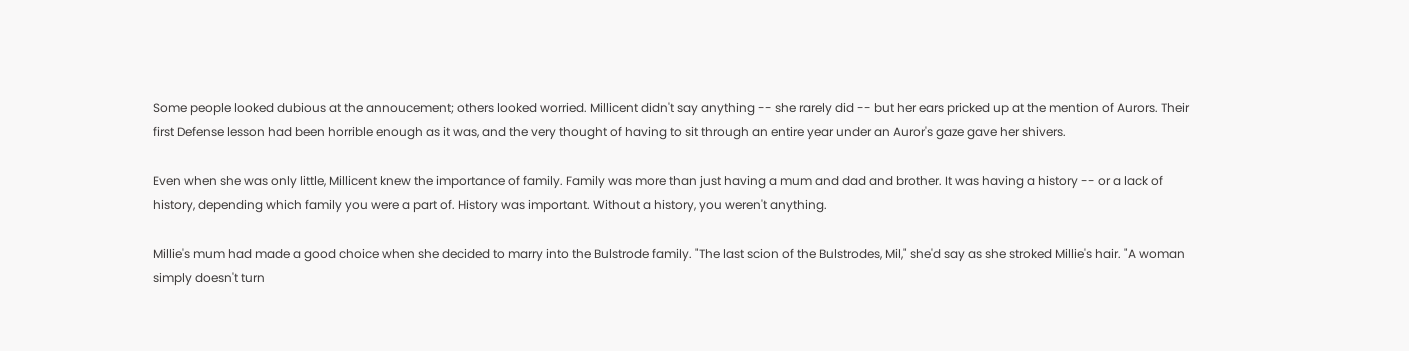Some people looked dubious at the annoucement; others looked worried. Millicent didn't say anything -- she rarely did -- but her ears pricked up at the mention of Aurors. Their first Defense lesson had been horrible enough as it was, and the very thought of having to sit through an entire year under an Auror's gaze gave her shivers.

Even when she was only little, Millicent knew the importance of family. Family was more than just having a mum and dad and brother. It was having a history -- or a lack of history, depending which family you were a part of. History was important. Without a history, you weren't anything.

Millie's mum had made a good choice when she decided to marry into the Bulstrode family. "The last scion of the Bulstrodes, Mil," she'd say as she stroked Millie's hair. "A woman simply doesn't turn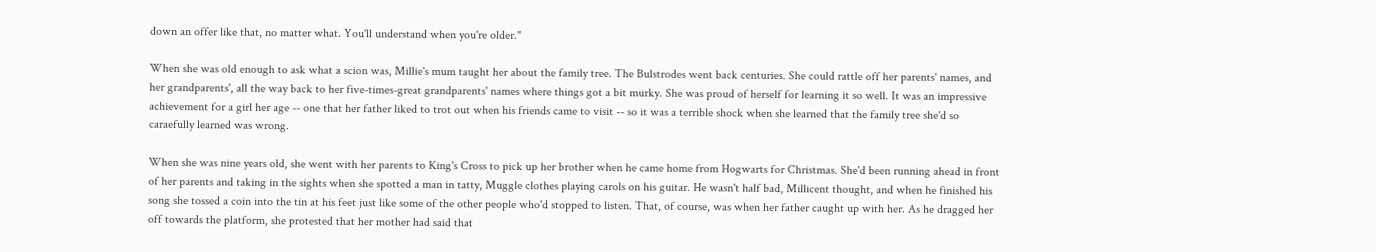down an offer like that, no matter what. You'll understand when you're older."

When she was old enough to ask what a scion was, Millie's mum taught her about the family tree. The Bulstrodes went back centuries. She could rattle off her parents' names, and her grandparents', all the way back to her five-times-great grandparents' names where things got a bit murky. She was proud of herself for learning it so well. It was an impressive achievement for a girl her age -- one that her father liked to trot out when his friends came to visit -- so it was a terrible shock when she learned that the family tree she'd so caraefully learned was wrong.

When she was nine years old, she went with her parents to King's Cross to pick up her brother when he came home from Hogwarts for Christmas. She'd been running ahead in front of her parents and taking in the sights when she spotted a man in tatty, Muggle clothes playing carols on his guitar. He wasn't half bad, Millicent thought, and when he finished his song she tossed a coin into the tin at his feet just like some of the other people who'd stopped to listen. That, of course, was when her father caught up with her. As he dragged her off towards the platform, she protested that her mother had said that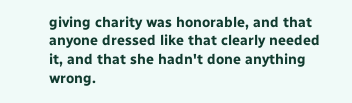giving charity was honorable, and that anyone dressed like that clearly needed it, and that she hadn't done anything wrong.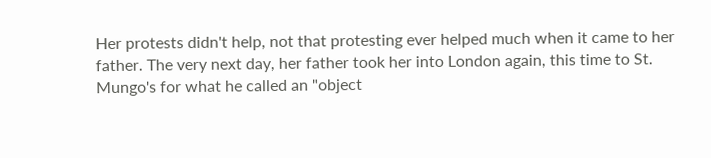Her protests didn't help, not that protesting ever helped much when it came to her father. The very next day, her father took her into London again, this time to St. Mungo's for what he called an "object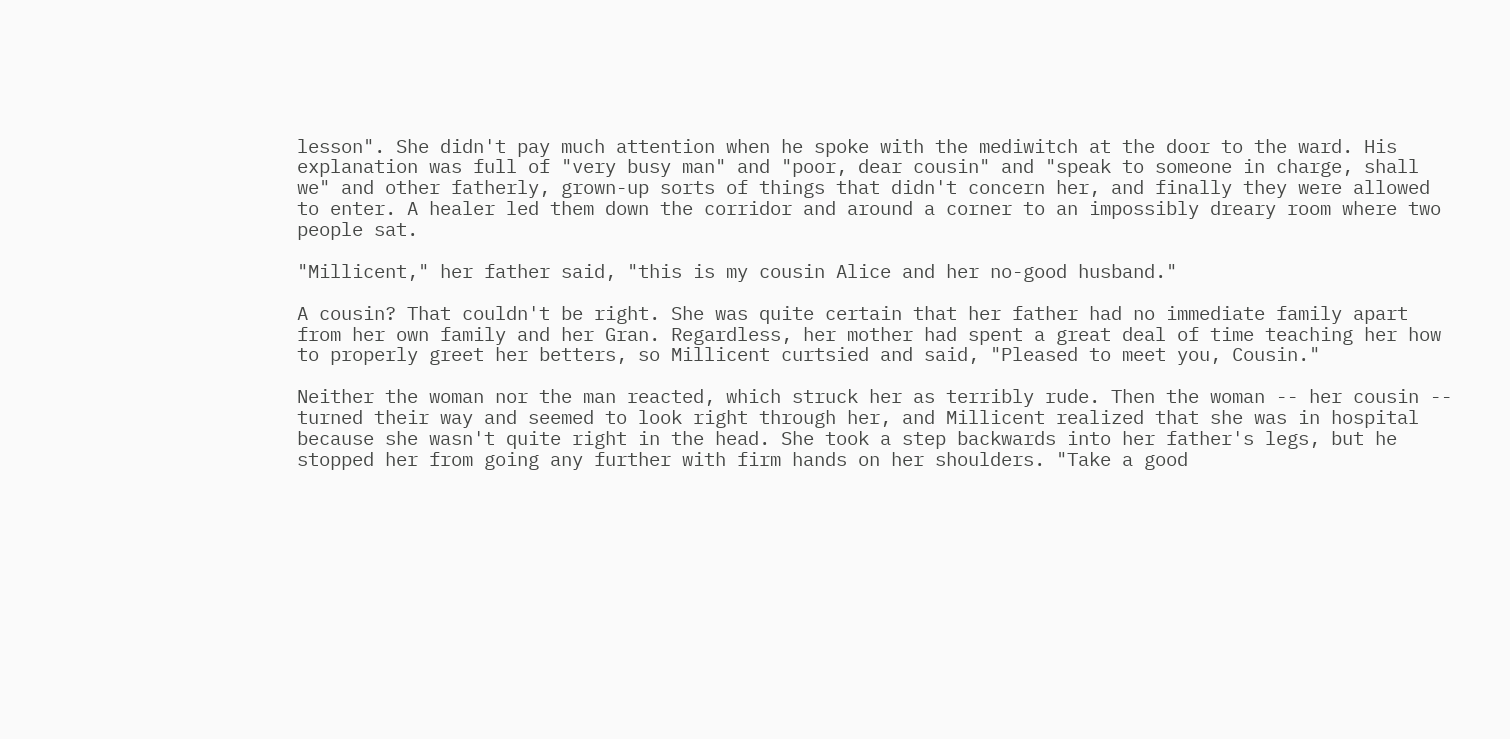lesson". She didn't pay much attention when he spoke with the mediwitch at the door to the ward. His explanation was full of "very busy man" and "poor, dear cousin" and "speak to someone in charge, shall we" and other fatherly, grown-up sorts of things that didn't concern her, and finally they were allowed to enter. A healer led them down the corridor and around a corner to an impossibly dreary room where two people sat.

"Millicent," her father said, "this is my cousin Alice and her no-good husband."

A cousin? That couldn't be right. She was quite certain that her father had no immediate family apart from her own family and her Gran. Regardless, her mother had spent a great deal of time teaching her how to properly greet her betters, so Millicent curtsied and said, "Pleased to meet you, Cousin."

Neither the woman nor the man reacted, which struck her as terribly rude. Then the woman -- her cousin -- turned their way and seemed to look right through her, and Millicent realized that she was in hospital because she wasn't quite right in the head. She took a step backwards into her father's legs, but he stopped her from going any further with firm hands on her shoulders. "Take a good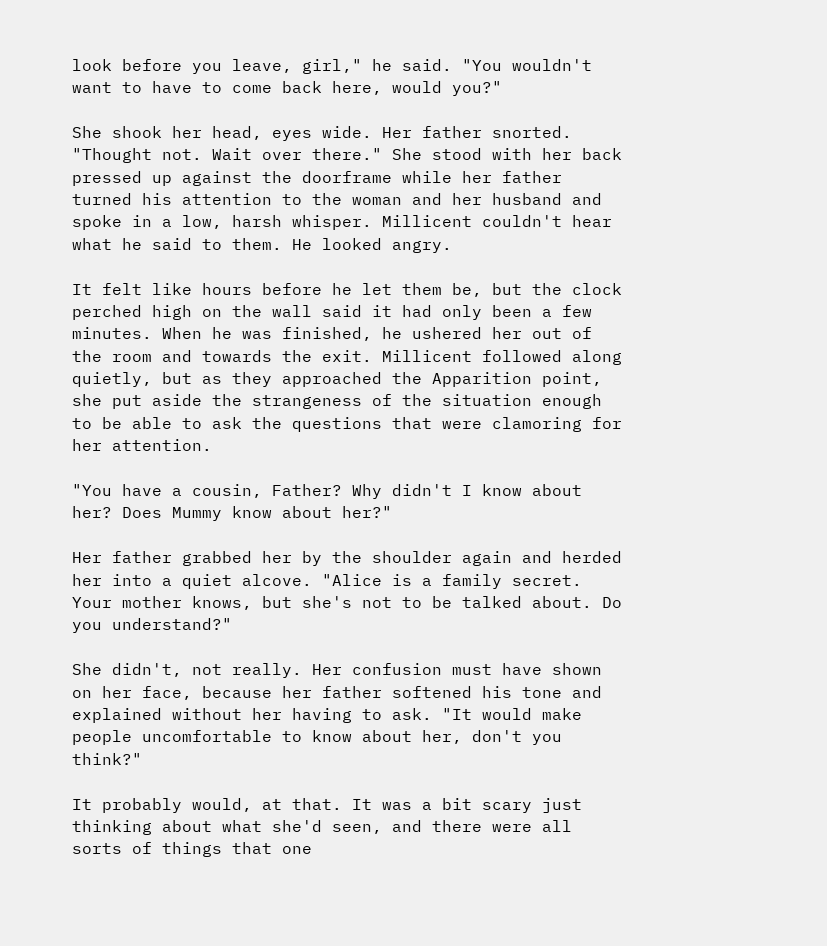look before you leave, girl," he said. "You wouldn't want to have to come back here, would you?"

She shook her head, eyes wide. Her father snorted. "Thought not. Wait over there." She stood with her back pressed up against the doorframe while her father turned his attention to the woman and her husband and spoke in a low, harsh whisper. Millicent couldn't hear what he said to them. He looked angry.

It felt like hours before he let them be, but the clock perched high on the wall said it had only been a few minutes. When he was finished, he ushered her out of the room and towards the exit. Millicent followed along quietly, but as they approached the Apparition point, she put aside the strangeness of the situation enough to be able to ask the questions that were clamoring for her attention.

"You have a cousin, Father? Why didn't I know about her? Does Mummy know about her?"

Her father grabbed her by the shoulder again and herded her into a quiet alcove. "Alice is a family secret. Your mother knows, but she's not to be talked about. Do you understand?"

She didn't, not really. Her confusion must have shown on her face, because her father softened his tone and explained without her having to ask. "It would make people uncomfortable to know about her, don't you think?"

It probably would, at that. It was a bit scary just thinking about what she'd seen, and there were all sorts of things that one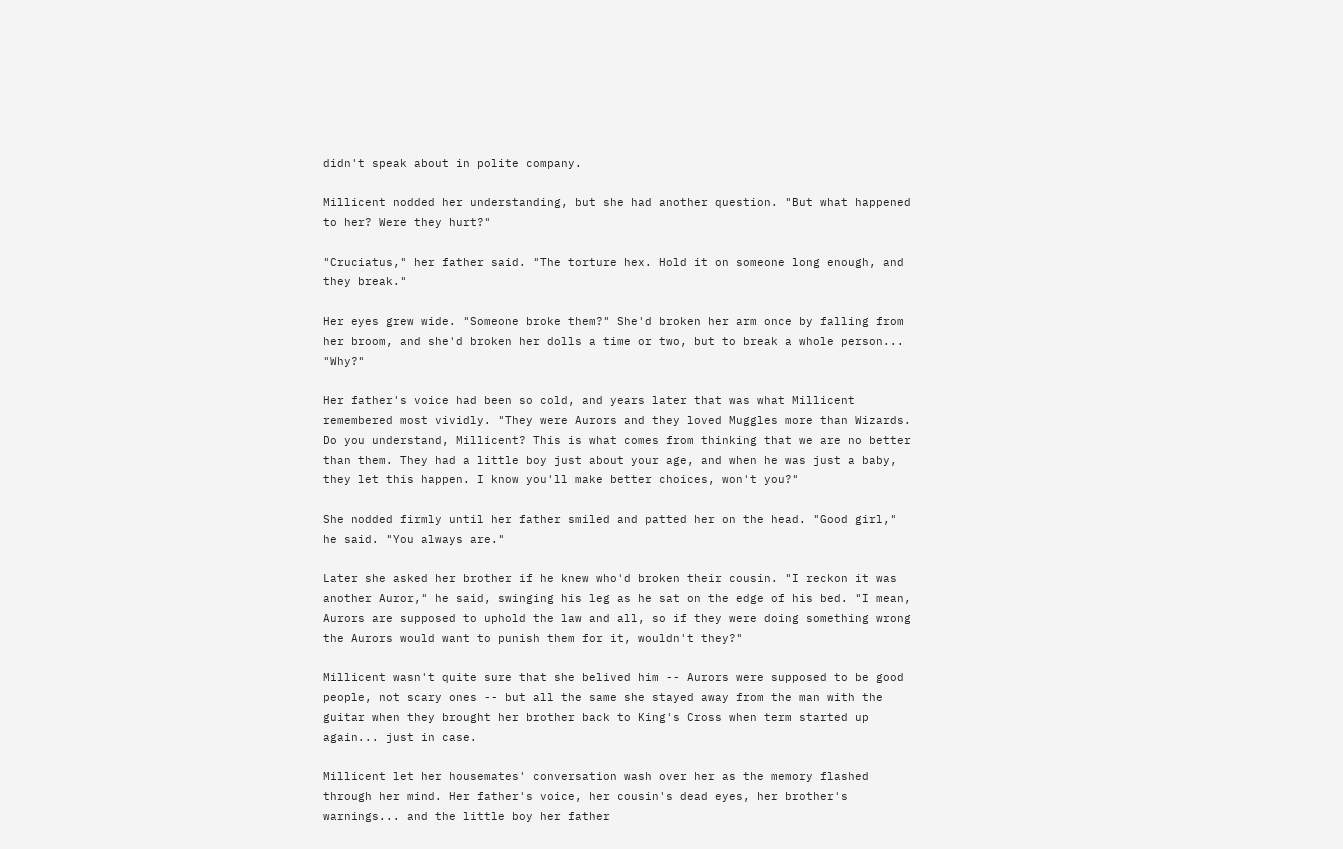didn't speak about in polite company.

Millicent nodded her understanding, but she had another question. "But what happened to her? Were they hurt?"

"Cruciatus," her father said. "The torture hex. Hold it on someone long enough, and they break."

Her eyes grew wide. "Someone broke them?" She'd broken her arm once by falling from her broom, and she'd broken her dolls a time or two, but to break a whole person... "Why?"

Her father's voice had been so cold, and years later that was what Millicent remembered most vividly. "They were Aurors and they loved Muggles more than Wizards. Do you understand, Millicent? This is what comes from thinking that we are no better than them. They had a little boy just about your age, and when he was just a baby, they let this happen. I know you'll make better choices, won't you?"

She nodded firmly until her father smiled and patted her on the head. "Good girl," he said. "You always are."

Later she asked her brother if he knew who'd broken their cousin. "I reckon it was another Auror," he said, swinging his leg as he sat on the edge of his bed. "I mean, Aurors are supposed to uphold the law and all, so if they were doing something wrong the Aurors would want to punish them for it, wouldn't they?"

Millicent wasn't quite sure that she belived him -- Aurors were supposed to be good people, not scary ones -- but all the same she stayed away from the man with the guitar when they brought her brother back to King's Cross when term started up again... just in case.

Millicent let her housemates' conversation wash over her as the memory flashed through her mind. Her father's voice, her cousin's dead eyes, her brother's warnings... and the little boy her father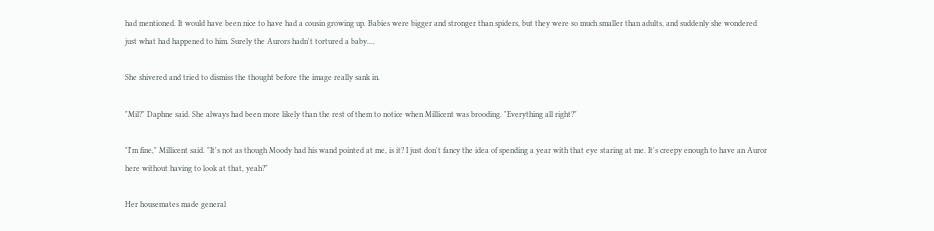had mentioned. It would have been nice to have had a cousin growing up. Babies were bigger and stronger than spiders, but they were so much smaller than adults, and suddenly she wondered just what had happened to him. Surely the Aurors hadn't tortured a baby....

She shivered and tried to dismiss the thought before the image really sank in.

"Mil?" Daphne said. She always had been more likely than the rest of them to notice when Millicent was brooding. "Everything all right?"

"I'm fine," Millicent said. "It's not as though Moody had his wand pointed at me, is it? I just don't fancy the idea of spending a year with that eye staring at me. It's creepy enough to have an Auror here without having to look at that, yeah?"

Her housemates made general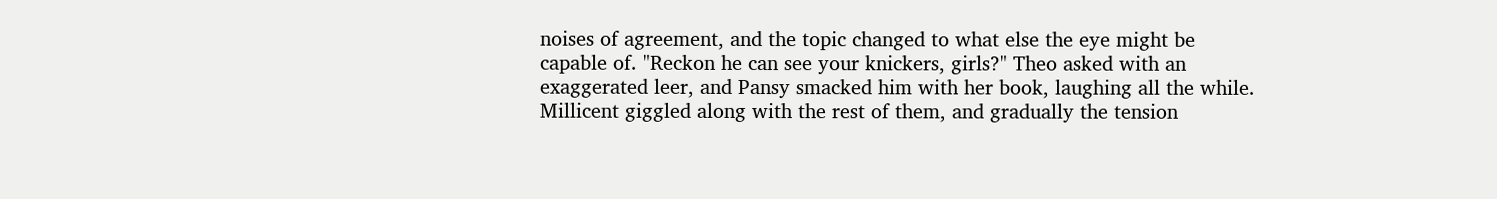noises of agreement, and the topic changed to what else the eye might be capable of. "Reckon he can see your knickers, girls?" Theo asked with an exaggerated leer, and Pansy smacked him with her book, laughing all the while. Millicent giggled along with the rest of them, and gradually the tension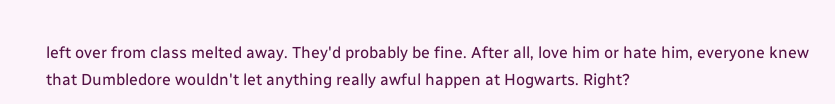left over from class melted away. They'd probably be fine. After all, love him or hate him, everyone knew that Dumbledore wouldn't let anything really awful happen at Hogwarts. Right?